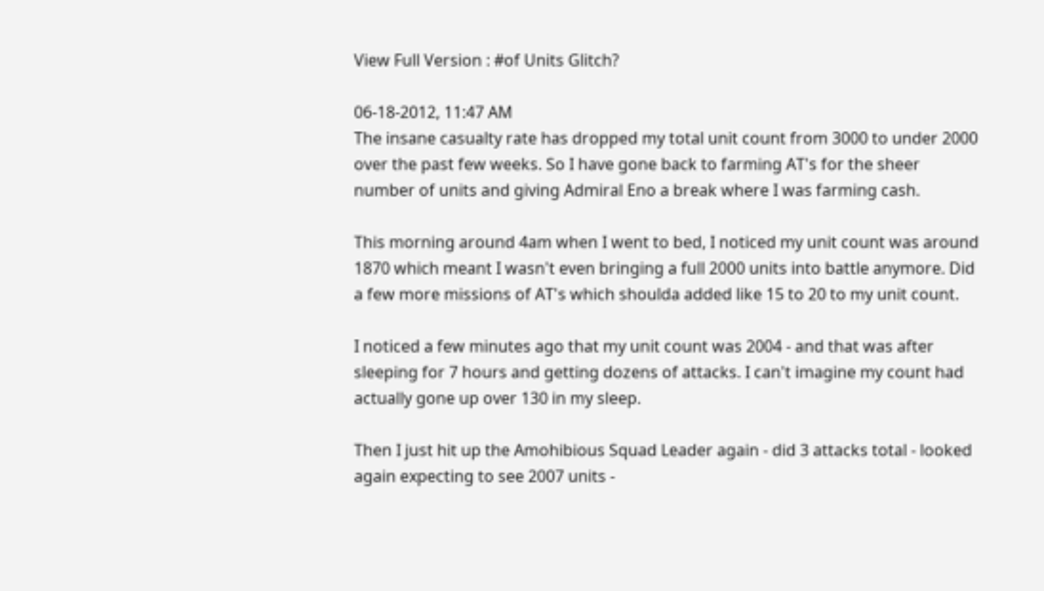View Full Version : #of Units Glitch?

06-18-2012, 11:47 AM
The insane casualty rate has dropped my total unit count from 3000 to under 2000 over the past few weeks. So I have gone back to farming AT's for the sheer number of units and giving Admiral Eno a break where I was farming cash.

This morning around 4am when I went to bed, I noticed my unit count was around 1870 which meant I wasn't even bringing a full 2000 units into battle anymore. Did a few more missions of AT's which shoulda added like 15 to 20 to my unit count.

I noticed a few minutes ago that my unit count was 2004 - and that was after sleeping for 7 hours and getting dozens of attacks. I can't imagine my count had actually gone up over 130 in my sleep.

Then I just hit up the Amohibious Squad Leader again - did 3 attacks total - looked again expecting to see 2007 units -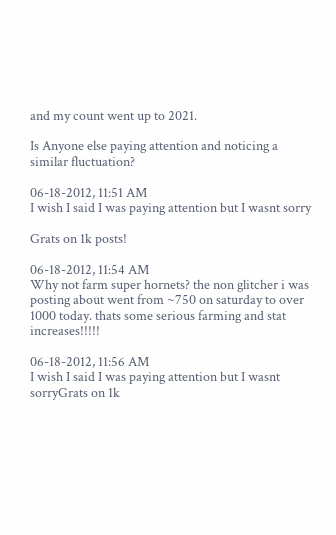and my count went up to 2021.

Is Anyone else paying attention and noticing a similar fluctuation?

06-18-2012, 11:51 AM
I wish I said I was paying attention but I wasnt sorry

Grats on 1k posts!

06-18-2012, 11:54 AM
Why not farm super hornets? the non glitcher i was posting about went from ~750 on saturday to over 1000 today. thats some serious farming and stat increases!!!!!

06-18-2012, 11:56 AM
I wish I said I was paying attention but I wasnt sorryGrats on 1k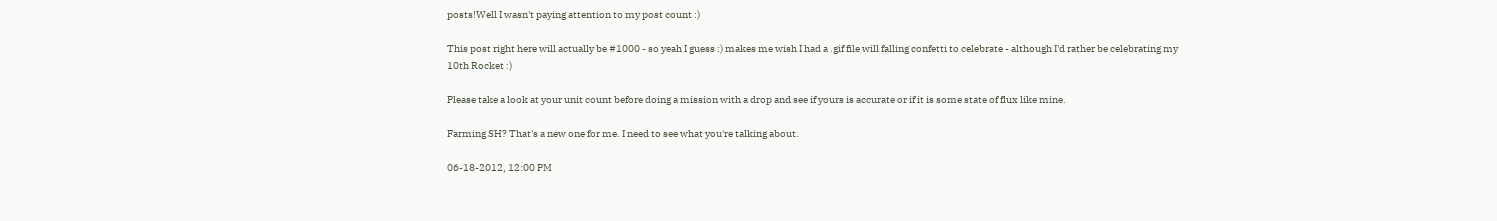posts!Well I wasn't paying attention to my post count :)

This post right here will actually be #1000 - so yeah I guess :) makes me wish I had a .gif file will falling confetti to celebrate - although I'd rather be celebrating my 10th Rocket :)

Please take a look at your unit count before doing a mission with a drop and see if yours is accurate or if it is some state of flux like mine.

Farming SH? That's a new one for me. I need to see what you're talking about.

06-18-2012, 12:00 PM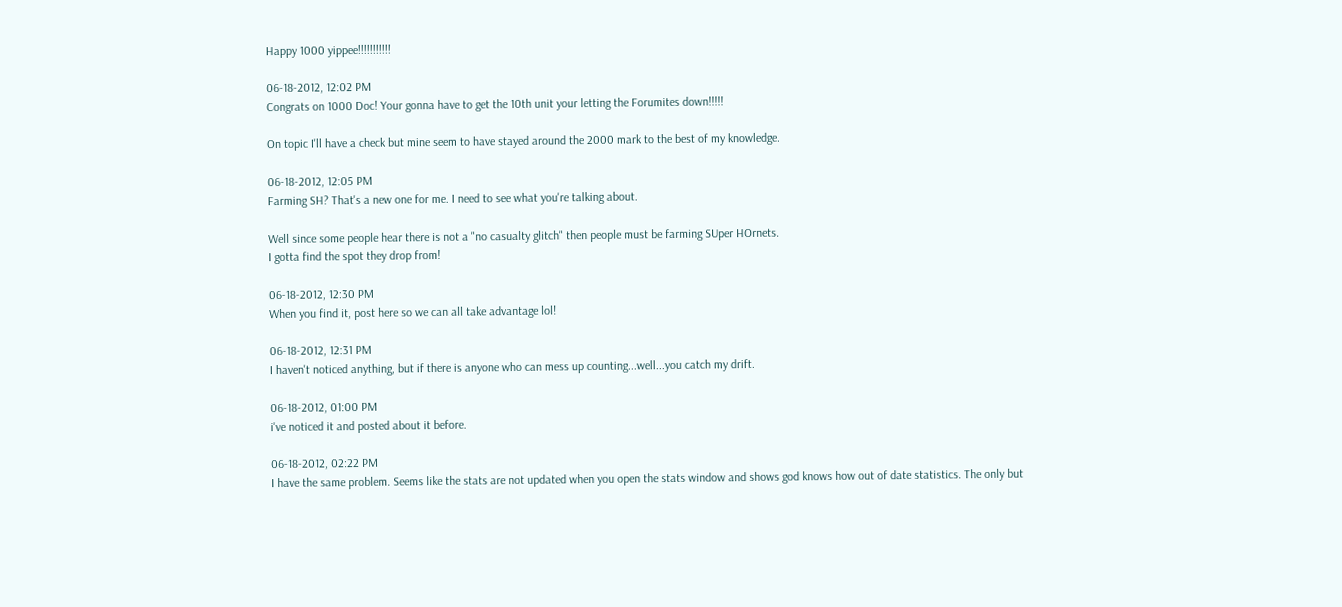Happy 1000 yippee!!!!!!!!!!!

06-18-2012, 12:02 PM
Congrats on 1000 Doc! Your gonna have to get the 10th unit your letting the Forumites down!!!!!

On topic I'll have a check but mine seem to have stayed around the 2000 mark to the best of my knowledge.

06-18-2012, 12:05 PM
Farming SH? That's a new one for me. I need to see what you're talking about.

Well since some people hear there is not a "no casualty glitch" then people must be farming SUper HOrnets.
I gotta find the spot they drop from!

06-18-2012, 12:30 PM
When you find it, post here so we can all take advantage lol!

06-18-2012, 12:31 PM
I haven't noticed anything, but if there is anyone who can mess up counting...well...you catch my drift.

06-18-2012, 01:00 PM
i've noticed it and posted about it before.

06-18-2012, 02:22 PM
I have the same problem. Seems like the stats are not updated when you open the stats window and shows god knows how out of date statistics. The only but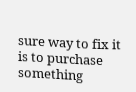sure way to fix it is to purchase something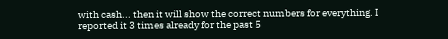with cash... then it will show the correct numbers for everything. I reported it 3 times already for the past 5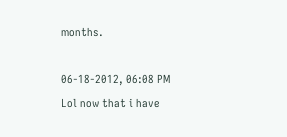months.

06-18-2012, 06:08 PM
Lol now that i have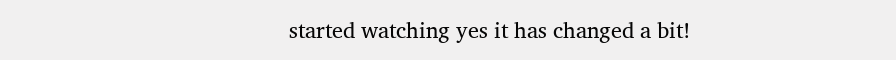started watching yes it has changed a bit!